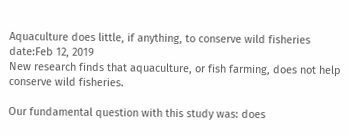Aquaculture does little, if anything, to conserve wild fisheries
date:Feb 12, 2019
New research finds that aquaculture, or fish farming, does not help conserve wild fisheries.

Our fundamental question with this study was: does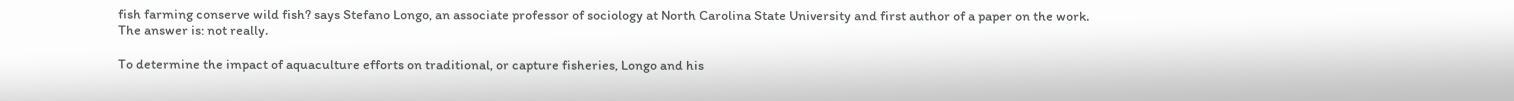fish farming conserve wild fish? says Stefano Longo, an associate professor of sociology at North Carolina State University and first author of a paper on the work. The answer is: not really.

To determine the impact of aquaculture efforts on traditional, or capture fisheries, Longo and his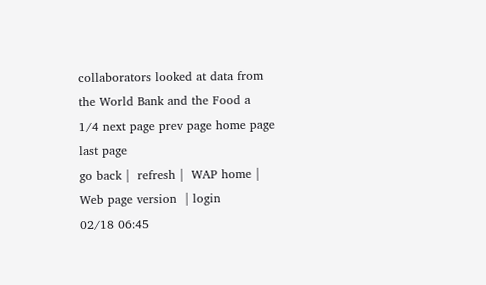collaborators looked at data from the World Bank and the Food a
1/4 next page prev page home page last page
go back |  refresh |  WAP home |  Web page version  | login
02/18 06:45